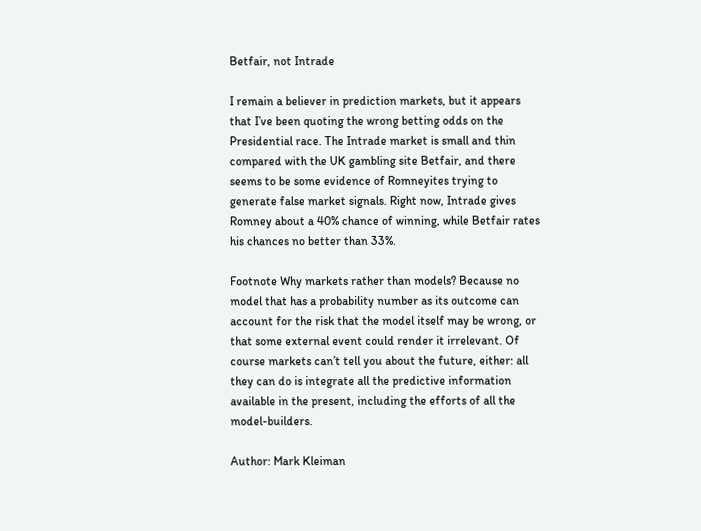Betfair, not Intrade

I remain a believer in prediction markets, but it appears that I’ve been quoting the wrong betting odds on the Presidential race. The Intrade market is small and thin compared with the UK gambling site Betfair, and there seems to be some evidence of Romneyites trying to generate false market signals. Right now, Intrade gives Romney about a 40% chance of winning, while Betfair rates his chances no better than 33%.

Footnote Why markets rather than models? Because no model that has a probability number as its outcome can account for the risk that the model itself may be wrong, or that some external event could render it irrelevant. Of course markets can’t tell you about the future, either: all they can do is integrate all the predictive information available in the present, including the efforts of all the model-builders.

Author: Mark Kleiman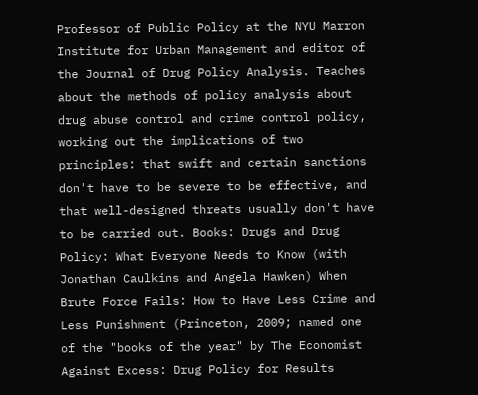Professor of Public Policy at the NYU Marron Institute for Urban Management and editor of the Journal of Drug Policy Analysis. Teaches about the methods of policy analysis about drug abuse control and crime control policy, working out the implications of two principles: that swift and certain sanctions don't have to be severe to be effective, and that well-designed threats usually don't have to be carried out. Books: Drugs and Drug Policy: What Everyone Needs to Know (with Jonathan Caulkins and Angela Hawken) When Brute Force Fails: How to Have Less Crime and Less Punishment (Princeton, 2009; named one of the "books of the year" by The Economist Against Excess: Drug Policy for Results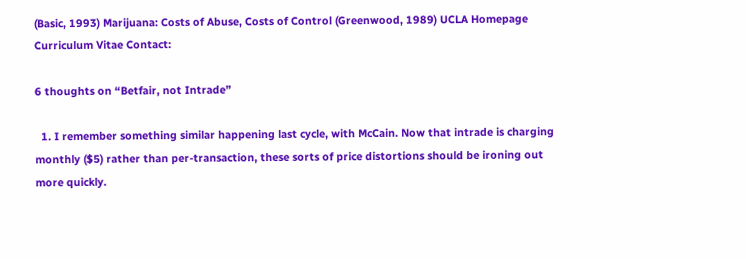(Basic, 1993) Marijuana: Costs of Abuse, Costs of Control (Greenwood, 1989) UCLA Homepage Curriculum Vitae Contact:

6 thoughts on “Betfair, not Intrade”

  1. I remember something similar happening last cycle, with McCain. Now that intrade is charging monthly ($5) rather than per-transaction, these sorts of price distortions should be ironing out more quickly.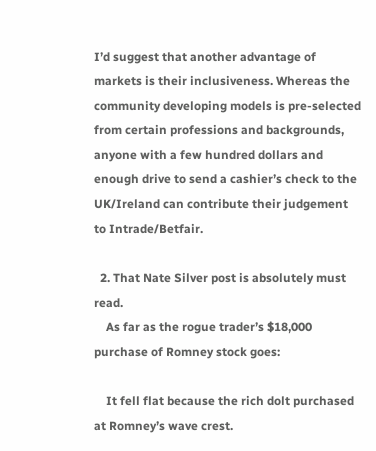I’d suggest that another advantage of markets is their inclusiveness. Whereas the community developing models is pre-selected from certain professions and backgrounds, anyone with a few hundred dollars and enough drive to send a cashier’s check to the UK/Ireland can contribute their judgement to Intrade/Betfair.

  2. That Nate Silver post is absolutely must read.
    As far as the rogue trader’s $18,000 purchase of Romney stock goes:

    It fell flat because the rich dolt purchased at Romney’s wave crest.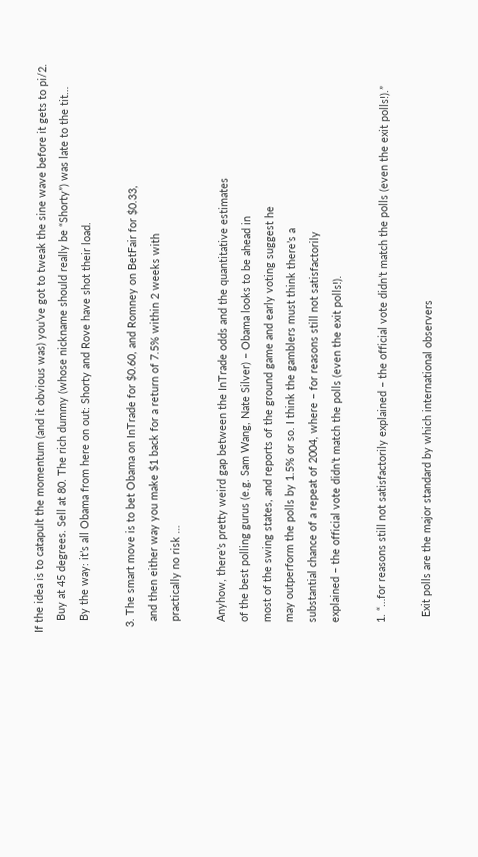If the idea is to catapult the momentum (and it obvious was) you’ve got to tweak the sine wave before it gets to pi/2.
    Buy at 45 degrees. Sell at 80. The rich dummy (whose nickname should really be “Shorty”) was late to the tit…
    By the way: it’s all Obama from here on out: Shorty and Rove have shot their load.

  3. The smart move is to bet Obama on InTrade for $0.60, and Romney on BetFair for $0.33,
    and then either way you make $1 back for a return of 7.5% within 2 weeks with
    practically no risk …

    Anyhow, there’s pretty weird gap between the InTrade odds and the quantitative estimates
    of the best polling gurus (e.g. Sam Wang, Nate Silver) – Obama looks to be ahead in
    most of the swing states, and reports of the ground game and early voting suggest he
    may outperform the polls by 1.5% or so. I think the gamblers must think there’s a
    substantial chance of a repeat of 2004, where – for reasons still not satisfactorily
    explained – the official vote didn’t match the polls (even the exit polls!).

    1. “…for reasons still not satisfactorily explained – the official vote didn’t match the polls (even the exit polls!).”

      Exit polls are the major standard by which international observers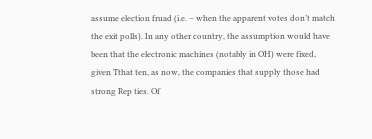assume election fruad (i.e. – when the apparent votes don’t match the exit polls). In any other country, the assumption would have been that the electronic machines (notably in OH) were fixed, given Tthat ten, as now, the companies that supply those had strong Rep ties. Of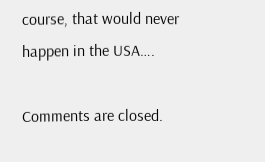course, that would never happen in the USA….

Comments are closed.